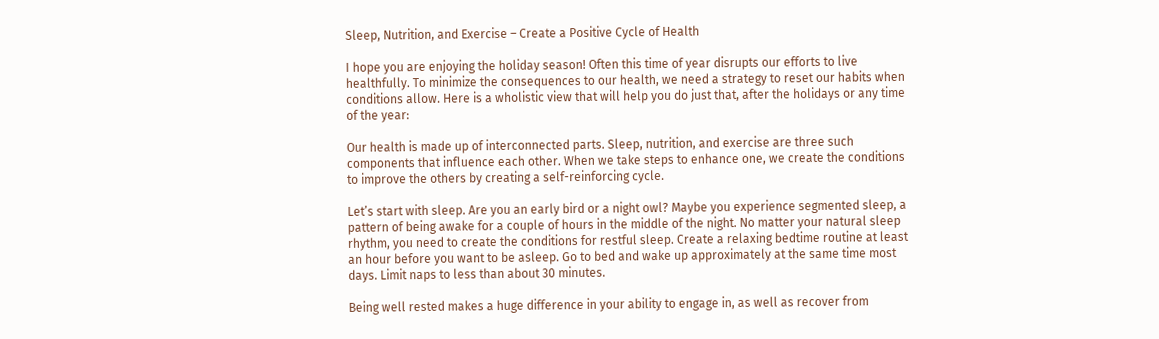Sleep, Nutrition, and Exercise – Create a Positive Cycle of Health

I hope you are enjoying the holiday season! Often this time of year disrupts our efforts to live healthfully. To minimize the consequences to our health, we need a strategy to reset our habits when conditions allow. Here is a wholistic view that will help you do just that, after the holidays or any time of the year:

Our health is made up of interconnected parts. Sleep, nutrition, and exercise are three such components that influence each other. When we take steps to enhance one, we create the conditions to improve the others by creating a self-reinforcing cycle.

Let’s start with sleep. Are you an early bird or a night owl? Maybe you experience segmented sleep, a pattern of being awake for a couple of hours in the middle of the night. No matter your natural sleep rhythm, you need to create the conditions for restful sleep. Create a relaxing bedtime routine at least an hour before you want to be asleep. Go to bed and wake up approximately at the same time most days. Limit naps to less than about 30 minutes.

Being well rested makes a huge difference in your ability to engage in, as well as recover from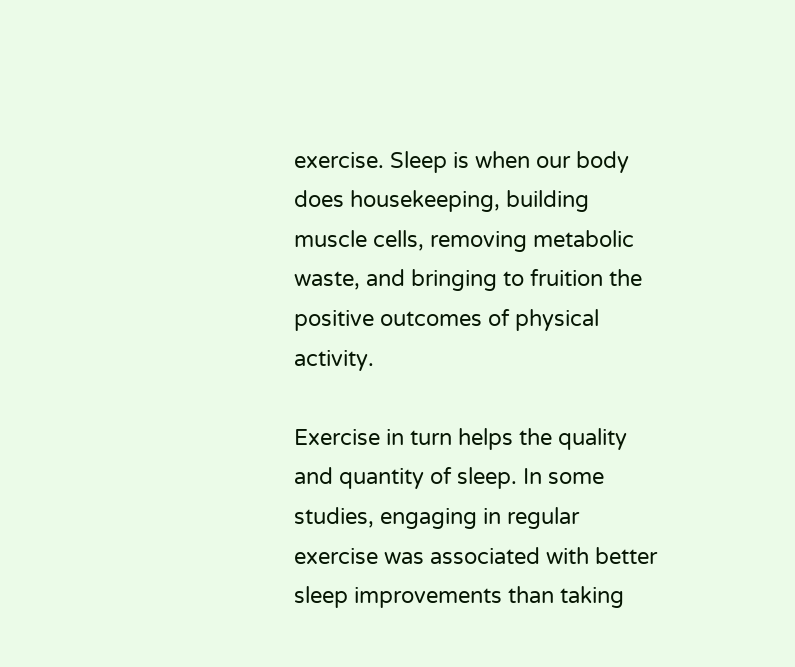exercise. Sleep is when our body does housekeeping, building muscle cells, removing metabolic waste, and bringing to fruition the positive outcomes of physical activity.

Exercise in turn helps the quality and quantity of sleep. In some studies, engaging in regular exercise was associated with better sleep improvements than taking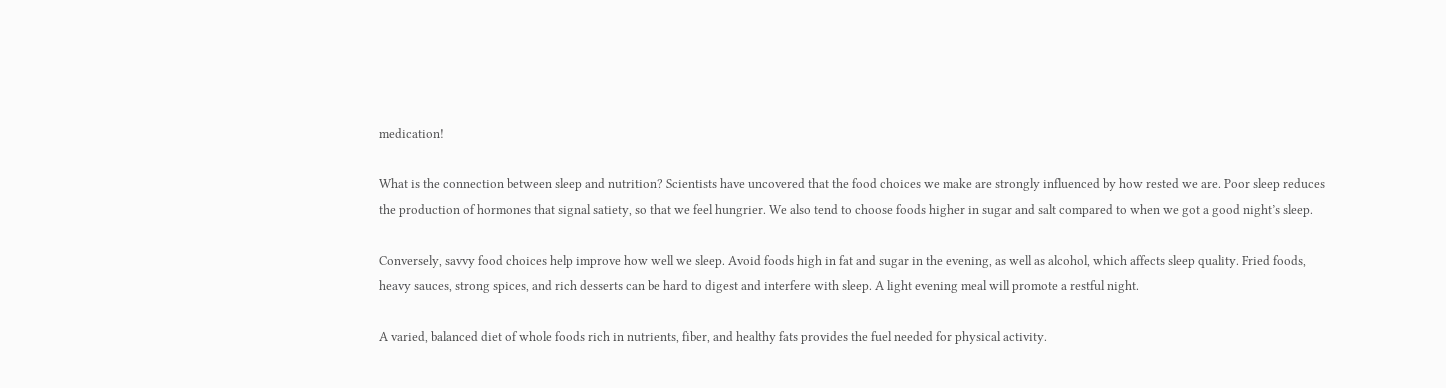medication!

What is the connection between sleep and nutrition? Scientists have uncovered that the food choices we make are strongly influenced by how rested we are. Poor sleep reduces the production of hormones that signal satiety, so that we feel hungrier. We also tend to choose foods higher in sugar and salt compared to when we got a good night’s sleep.

Conversely, savvy food choices help improve how well we sleep. Avoid foods high in fat and sugar in the evening, as well as alcohol, which affects sleep quality. Fried foods, heavy sauces, strong spices, and rich desserts can be hard to digest and interfere with sleep. A light evening meal will promote a restful night.

A varied, balanced diet of whole foods rich in nutrients, fiber, and healthy fats provides the fuel needed for physical activity.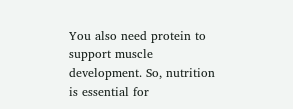You also need protein to support muscle development. So, nutrition is essential for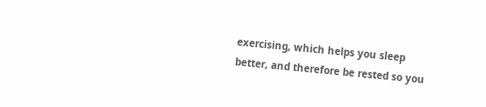exercising, which helps you sleep better, and therefore be rested so you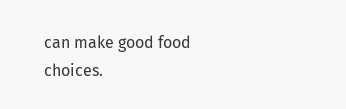can make good food choices.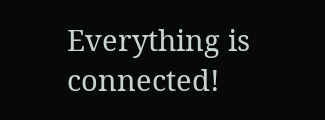Everything is connected!